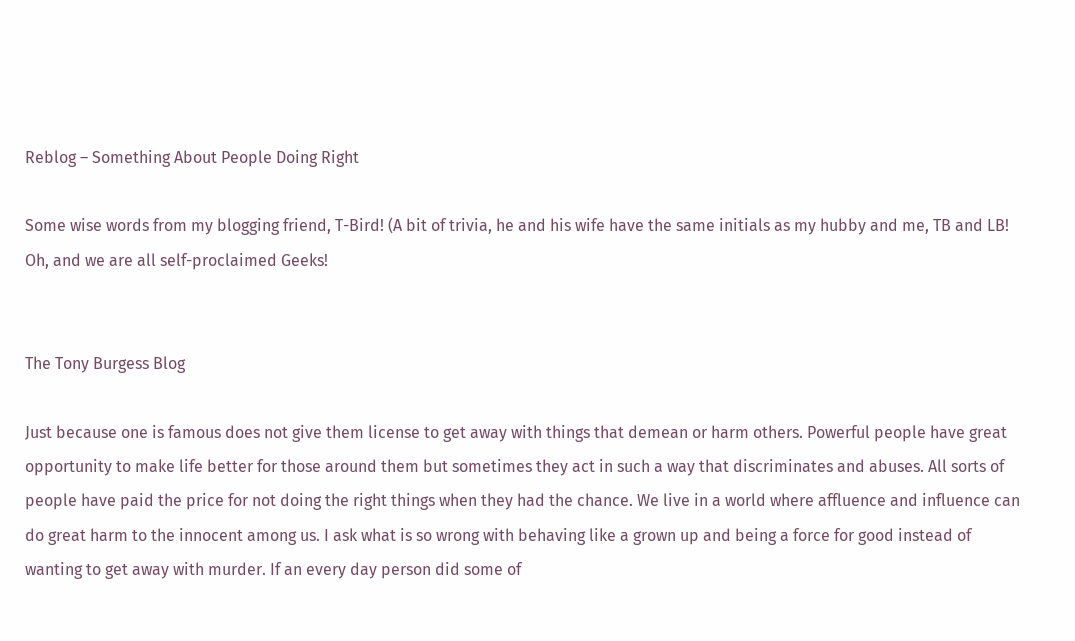Reblog – Something About People Doing Right

Some wise words from my blogging friend, T-Bird! (A bit of trivia, he and his wife have the same initials as my hubby and me, TB and LB! Oh, and we are all self-proclaimed Geeks!


The Tony Burgess Blog

Just because one is famous does not give them license to get away with things that demean or harm others. Powerful people have great opportunity to make life better for those around them but sometimes they act in such a way that discriminates and abuses. All sorts of people have paid the price for not doing the right things when they had the chance. We live in a world where affluence and influence can do great harm to the innocent among us. I ask what is so wrong with behaving like a grown up and being a force for good instead of wanting to get away with murder. If an every day person did some of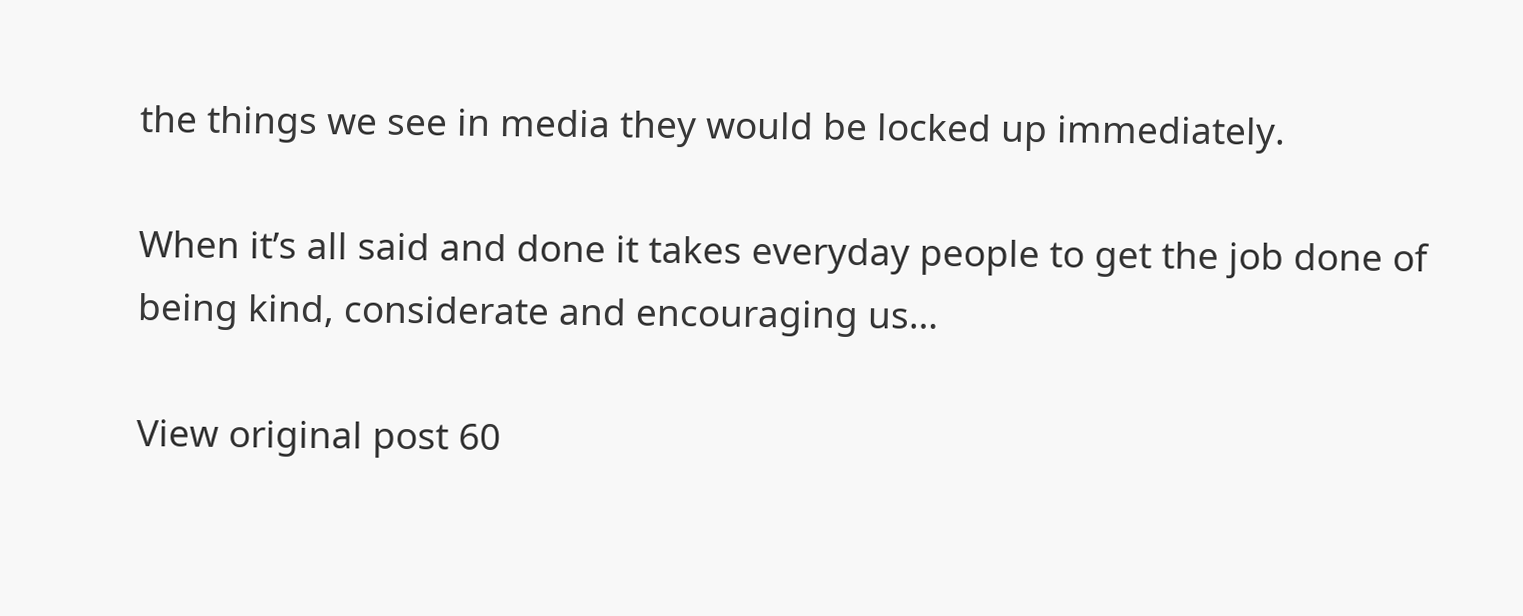the things we see in media they would be locked up immediately.

When it’s all said and done it takes everyday people to get the job done of being kind, considerate and encouraging us…

View original post 60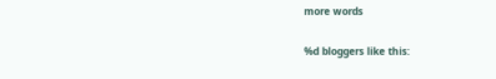more words

%d bloggers like this: